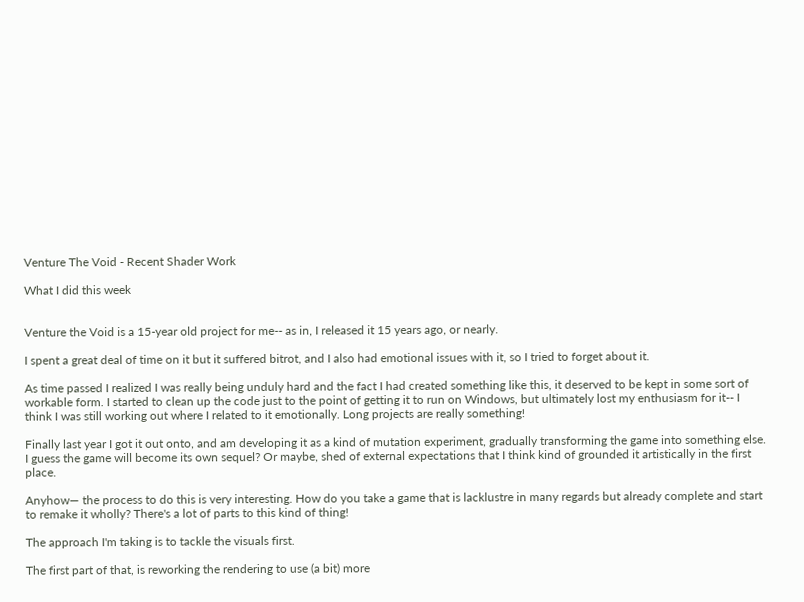Venture The Void - Recent Shader Work

What I did this week


Venture the Void is a 15-year old project for me-- as in, I released it 15 years ago, or nearly.

I spent a great deal of time on it but it suffered bitrot, and I also had emotional issues with it, so I tried to forget about it.

As time passed I realized I was really being unduly hard and the fact I had created something like this, it deserved to be kept in some sort of workable form. I started to clean up the code just to the point of getting it to run on Windows, but ultimately lost my enthusiasm for it-- I think I was still working out where I related to it emotionally. Long projects are really something!

Finally last year I got it out onto, and am developing it as a kind of mutation experiment, gradually transforming the game into something else. I guess the game will become its own sequel? Or maybe, shed of external expectations that I think kind of grounded it artistically in the first place.

Anyhow— the process to do this is very interesting. How do you take a game that is lacklustre in many regards but already complete and start to remake it wholly? There's a lot of parts to this kind of thing!

The approach I'm taking is to tackle the visuals first.

The first part of that, is reworking the rendering to use (a bit) more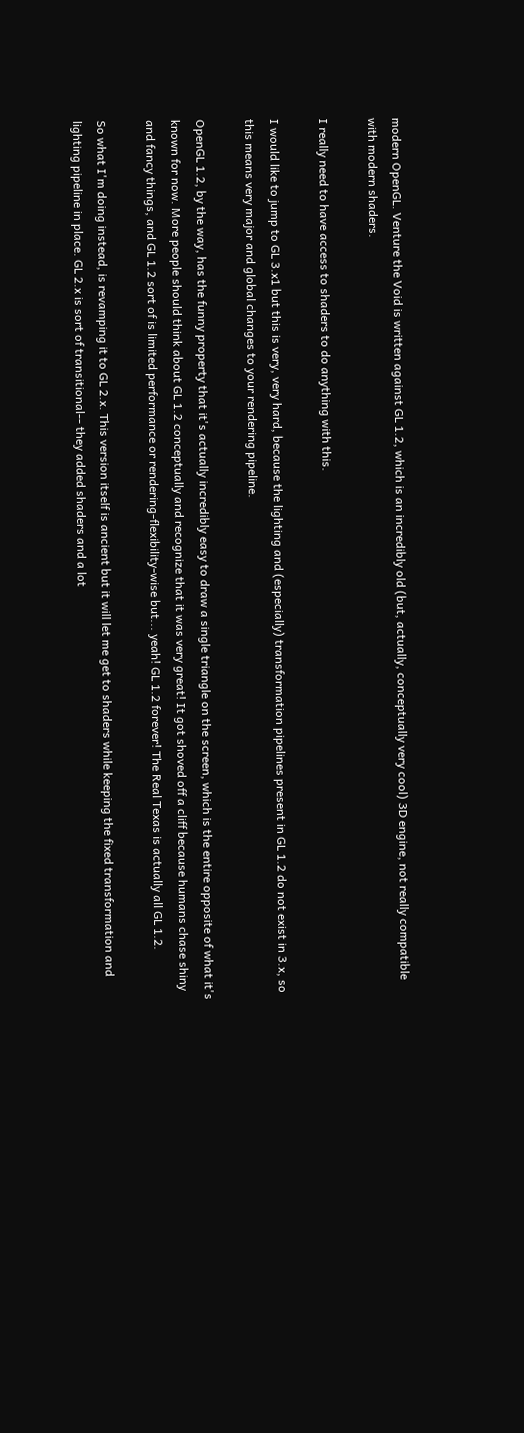modern OpenGL. Venture the Void is written against GL 1.2, which is an incredibly old (but, actually, conceptually very cool) 3D engine, not really compatible with modern shaders.

I really need to have access to shaders to do anything with this.

I would like to jump to GL 3.x1 but this is very, very hard, because the lighting and (especially) transformation pipelines present in GL 1.2 do not exist in 3.x, so this means very major and global changes to your rendering pipeline.

OpenGL 1.2, by the way, has the funny property that it's actually incredibly easy to draw a single triangle on the screen, which is the entire opposite of what it's known for now. More people should think about GL 1.2 conceptually and recognize that it was very great! It got shoved off a cliff because humans chase shiny and fancy things, and GL 1.2 sort of is limited performance or rendering-flexibility-wise but... yeah! GL 1.2 forever! The Real Texas is actually all GL 1.2.

So what I'm doing instead, is revamping it to GL 2.x. This version itself is ancient but it will let me get to shaders while keeping the fixed transformation and lighting pipeline in place. GL 2.x is sort of transitional-- they added shaders and a lot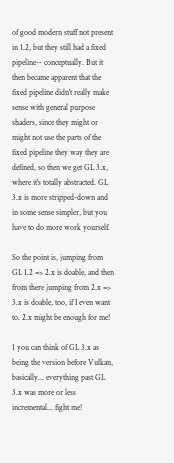of good modern stuff not present in 1.2, but they still had a fixed pipeline-- conceptually. But it then became apparent that the fixed pipeline didn't really make sense with general purpose shaders, since they might or might not use the parts of the fixed pipeline they way they are defined, so then we get GL 3.x, where it's totally abstracted. GL 3.x is more stripped-down and in some sense simpler, but you have to do more work yourself.

So the point is, jumping from GL 1.2 => 2.x is doable, and then from there jumping from 2.x => 3.x is doable, too, if I even want to. 2.x might be enough for me!

1 you can think of GL 3.x as being the version before Vulkan, basically... everything past GL 3.x was more or less incremental... fight me!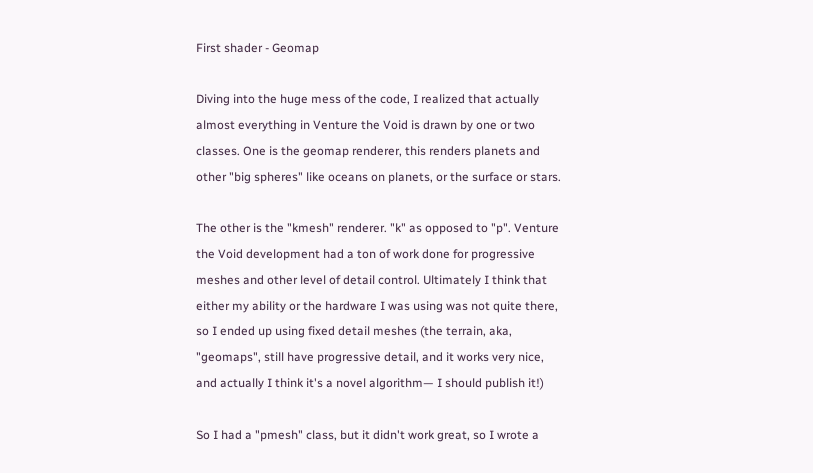First shader - Geomap

Diving into the huge mess of the code, I realized that actually almost everything in Venture the Void is drawn by one or two classes. One is the geomap renderer, this renders planets and other "big spheres" like oceans on planets, or the surface or stars.

The other is the "kmesh" renderer. "k" as opposed to "p". Venture the Void development had a ton of work done for progressive meshes and other level of detail control. Ultimately I think that either my ability or the hardware I was using was not quite there, so I ended up using fixed detail meshes (the terrain, aka, "geomaps", still have progressive detail, and it works very nice, and actually I think it's a novel algorithm— I should publish it!)

So I had a "pmesh" class, but it didn't work great, so I wrote a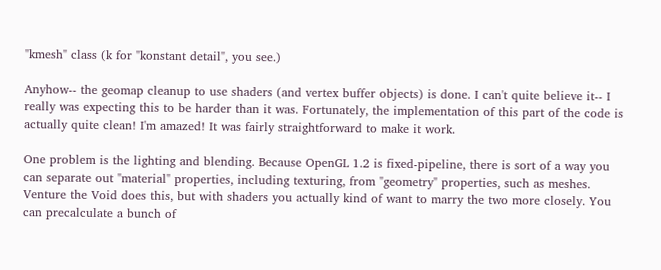"kmesh" class (k for "konstant detail", you see.)

Anyhow-- the geomap cleanup to use shaders (and vertex buffer objects) is done. I can't quite believe it-- I really was expecting this to be harder than it was. Fortunately, the implementation of this part of the code is actually quite clean! I'm amazed! It was fairly straightforward to make it work.

One problem is the lighting and blending. Because OpenGL 1.2 is fixed-pipeline, there is sort of a way you can separate out "material" properties, including texturing, from "geometry" properties, such as meshes. Venture the Void does this, but with shaders you actually kind of want to marry the two more closely. You can precalculate a bunch of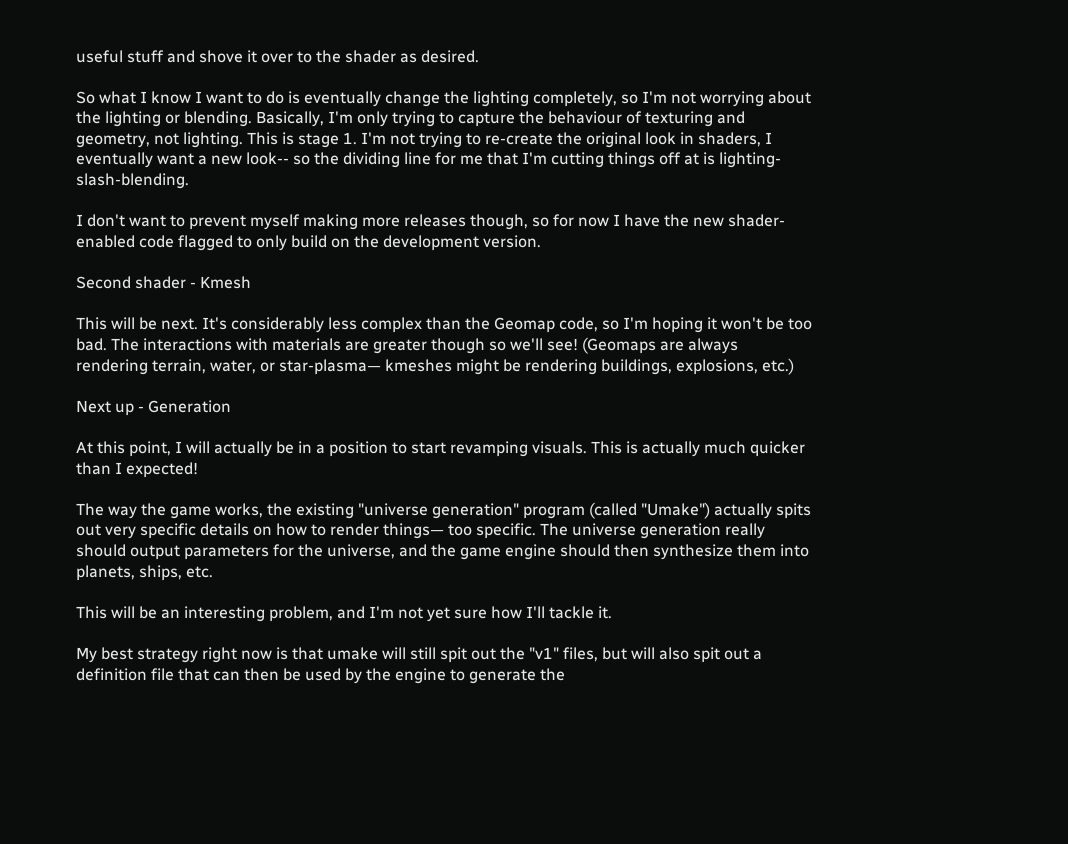useful stuff and shove it over to the shader as desired.

So what I know I want to do is eventually change the lighting completely, so I'm not worrying about the lighting or blending. Basically, I'm only trying to capture the behaviour of texturing and geometry, not lighting. This is stage 1. I'm not trying to re-create the original look in shaders, I eventually want a new look-- so the dividing line for me that I'm cutting things off at is lighting-slash-blending.

I don't want to prevent myself making more releases though, so for now I have the new shader-enabled code flagged to only build on the development version.

Second shader - Kmesh

This will be next. It's considerably less complex than the Geomap code, so I'm hoping it won't be too bad. The interactions with materials are greater though so we'll see! (Geomaps are always rendering terrain, water, or star-plasma— kmeshes might be rendering buildings, explosions, etc.)

Next up - Generation

At this point, I will actually be in a position to start revamping visuals. This is actually much quicker than I expected!

The way the game works, the existing "universe generation" program (called "Umake") actually spits out very specific details on how to render things— too specific. The universe generation really should output parameters for the universe, and the game engine should then synthesize them into planets, ships, etc.

This will be an interesting problem, and I'm not yet sure how I'll tackle it.

My best strategy right now is that umake will still spit out the "v1" files, but will also spit out a definition file that can then be used by the engine to generate the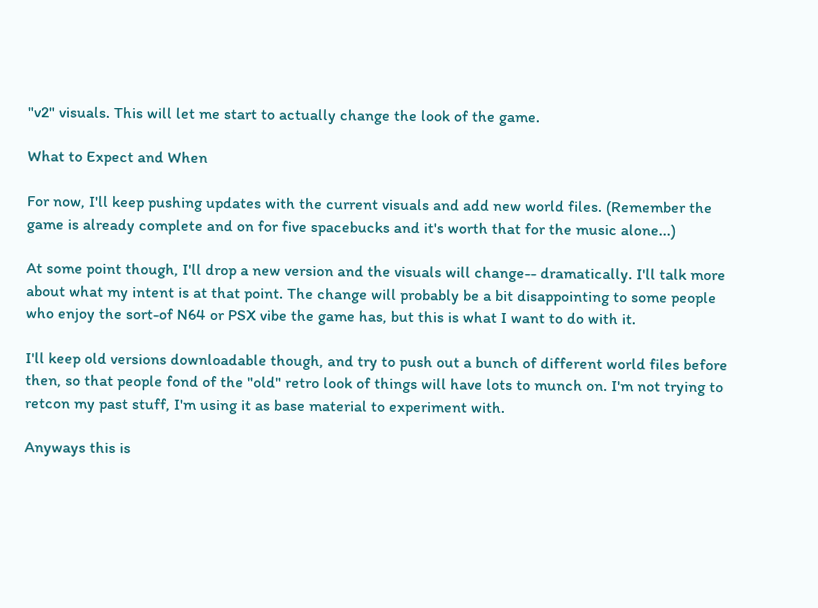"v2" visuals. This will let me start to actually change the look of the game.

What to Expect and When

For now, I'll keep pushing updates with the current visuals and add new world files. (Remember the game is already complete and on for five spacebucks and it's worth that for the music alone...)

At some point though, I'll drop a new version and the visuals will change-- dramatically. I'll talk more about what my intent is at that point. The change will probably be a bit disappointing to some people who enjoy the sort-of N64 or PSX vibe the game has, but this is what I want to do with it.

I'll keep old versions downloadable though, and try to push out a bunch of different world files before then, so that people fond of the "old" retro look of things will have lots to munch on. I'm not trying to retcon my past stuff, I'm using it as base material to experiment with.

Anyways this is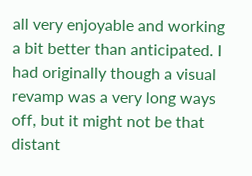all very enjoyable and working a bit better than anticipated. I had originally though a visual revamp was a very long ways off, but it might not be that distant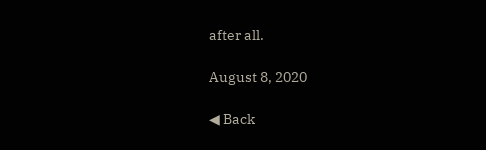after all.

August 8, 2020

◀ Back